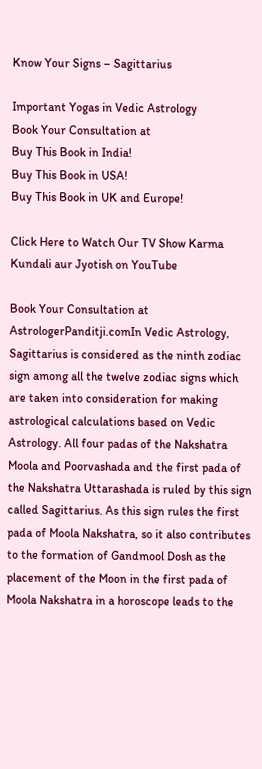Know Your Signs – Sagittarius

Important Yogas in Vedic Astrology
Book Your Consultation at
Buy This Book in India!
Buy This Book in USA!
Buy This Book in UK and Europe!

Click Here to Watch Our TV Show Karma Kundali aur Jyotish on YouTube

Book Your Consultation at AstrologerPanditji.comIn Vedic Astrology, Sagittarius is considered as the ninth zodiac sign among all the twelve zodiac signs which are taken into consideration for making astrological calculations based on Vedic Astrology. All four padas of the Nakshatra Moola and Poorvashada and the first pada of the Nakshatra Uttarashada is ruled by this sign called Sagittarius. As this sign rules the first pada of Moola Nakshatra, so it also contributes to the formation of Gandmool Dosh as the placement of the Moon in the first pada of Moola Nakshatra in a horoscope leads to the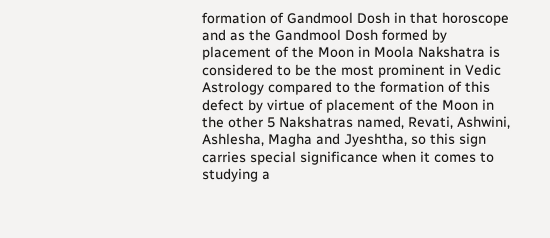formation of Gandmool Dosh in that horoscope and as the Gandmool Dosh formed by placement of the Moon in Moola Nakshatra is considered to be the most prominent in Vedic Astrology compared to the formation of this defect by virtue of placement of the Moon in the other 5 Nakshatras named, Revati, Ashwini, Ashlesha, Magha and Jyeshtha, so this sign carries special significance when it comes to studying a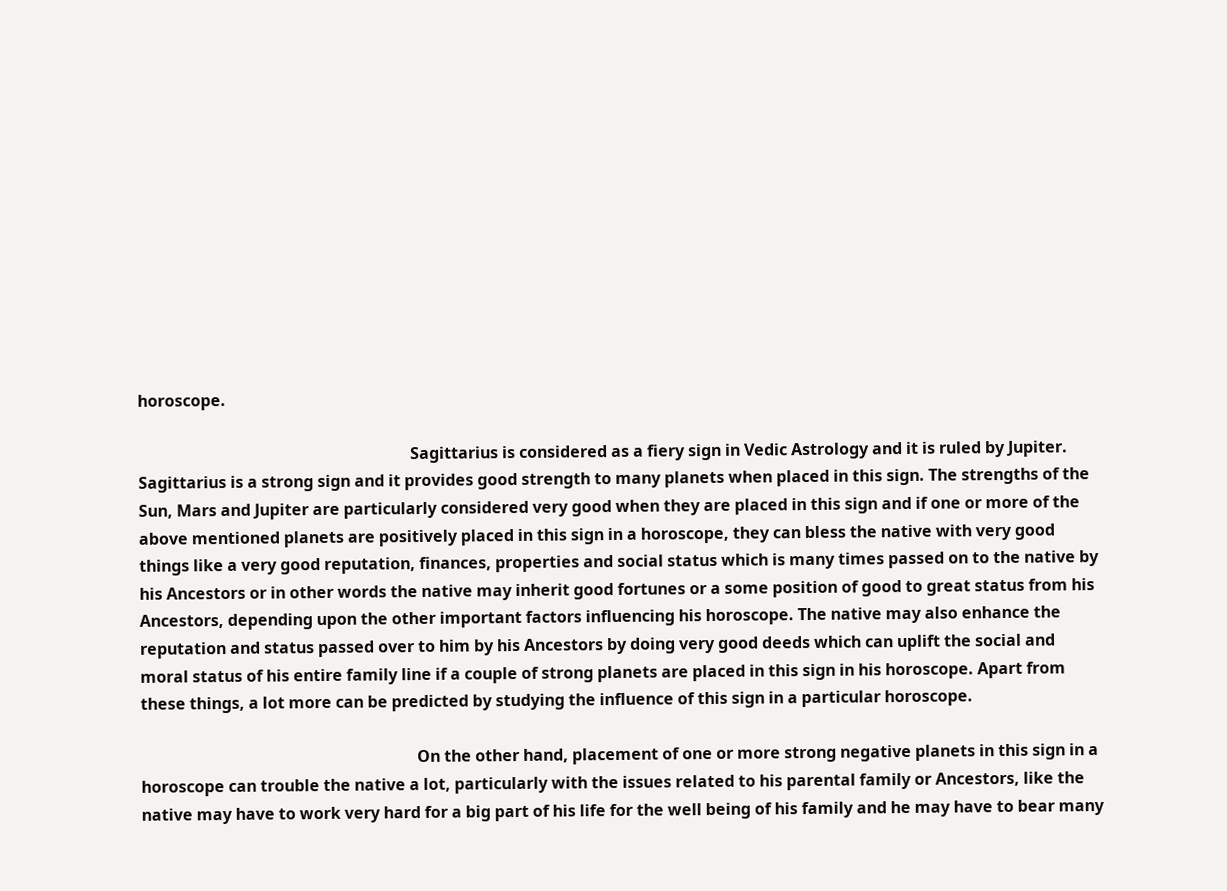horoscope.

                                                                    Sagittarius is considered as a fiery sign in Vedic Astrology and it is ruled by Jupiter. Sagittarius is a strong sign and it provides good strength to many planets when placed in this sign. The strengths of the Sun, Mars and Jupiter are particularly considered very good when they are placed in this sign and if one or more of the above mentioned planets are positively placed in this sign in a horoscope, they can bless the native with very good things like a very good reputation, finances, properties and social status which is many times passed on to the native by his Ancestors or in other words the native may inherit good fortunes or a some position of good to great status from his Ancestors, depending upon the other important factors influencing his horoscope. The native may also enhance the reputation and status passed over to him by his Ancestors by doing very good deeds which can uplift the social and moral status of his entire family line if a couple of strong planets are placed in this sign in his horoscope. Apart from these things, a lot more can be predicted by studying the influence of this sign in a particular horoscope.

                                                                     On the other hand, placement of one or more strong negative planets in this sign in a horoscope can trouble the native a lot, particularly with the issues related to his parental family or Ancestors, like the native may have to work very hard for a big part of his life for the well being of his family and he may have to bear many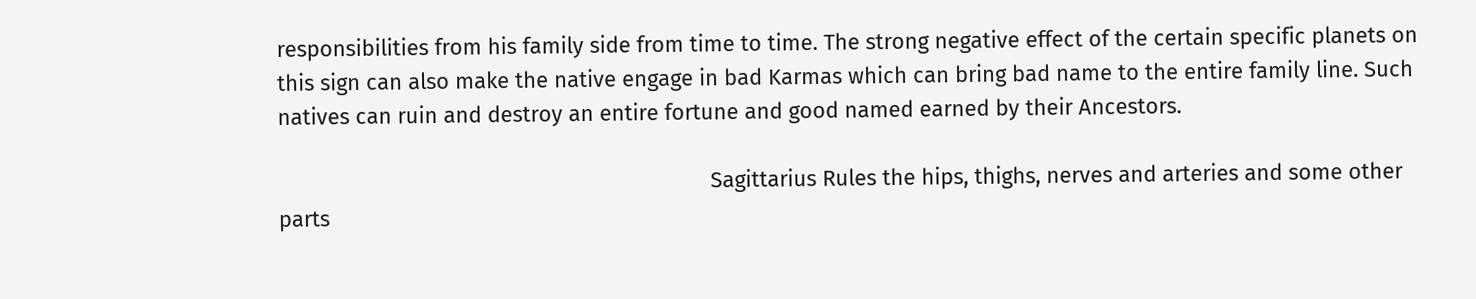responsibilities from his family side from time to time. The strong negative effect of the certain specific planets on this sign can also make the native engage in bad Karmas which can bring bad name to the entire family line. Such natives can ruin and destroy an entire fortune and good named earned by their Ancestors.

                                                                        Sagittarius Rules the hips, thighs, nerves and arteries and some other parts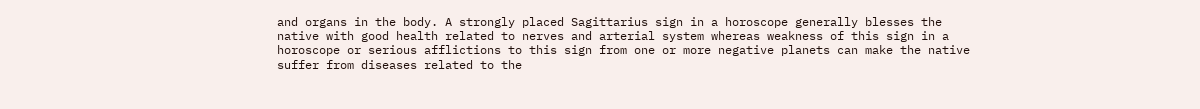and organs in the body. A strongly placed Sagittarius sign in a horoscope generally blesses the native with good health related to nerves and arterial system whereas weakness of this sign in a horoscope or serious afflictions to this sign from one or more negative planets can make the native suffer from diseases related to the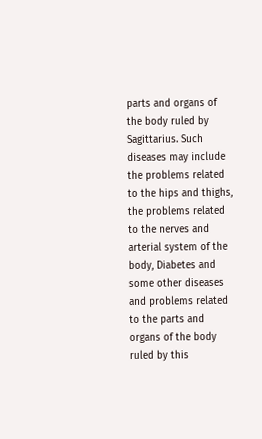parts and organs of the body ruled by Sagittarius. Such diseases may include the problems related to the hips and thighs, the problems related to the nerves and arterial system of the body, Diabetes and some other diseases and problems related to the parts and organs of the body ruled by this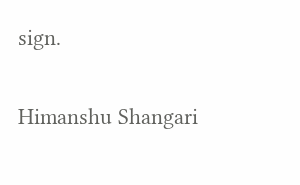sign.

Himanshu Shangari